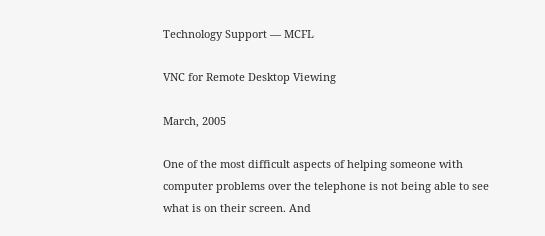Technology Support — MCFL

VNC for Remote Desktop Viewing

March, 2005

One of the most difficult aspects of helping someone with computer problems over the telephone is not being able to see what is on their screen. And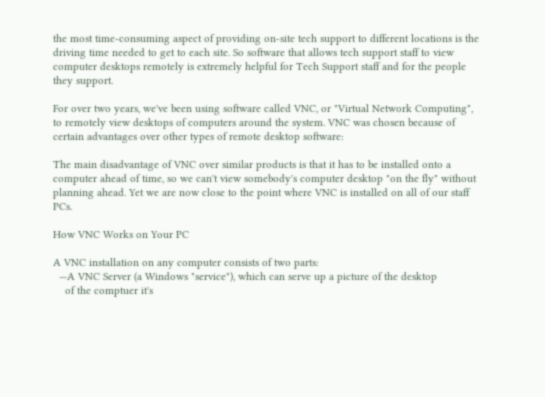the most time-consuming aspect of providing on-site tech support to different locations is the driving time needed to get to each site. So software that allows tech support staff to view computer desktops remotely is extremely helpful for Tech Support staff and for the people they support.

For over two years, we've been using software called VNC, or "Virtual Network Computing", to remotely view desktops of computers around the system. VNC was chosen because of certain advantages over other types of remote desktop software:

The main disadvantage of VNC over similar products is that it has to be installed onto a computer ahead of time, so we can't view somebody's computer desktop "on the fly" without planning ahead. Yet we are now close to the point where VNC is installed on all of our staff PCs.

How VNC Works on Your PC

A VNC installation on any computer consists of two parts:
  —A VNC Server (a Windows "service"), which can serve up a picture of the desktop
    of the comptuer it's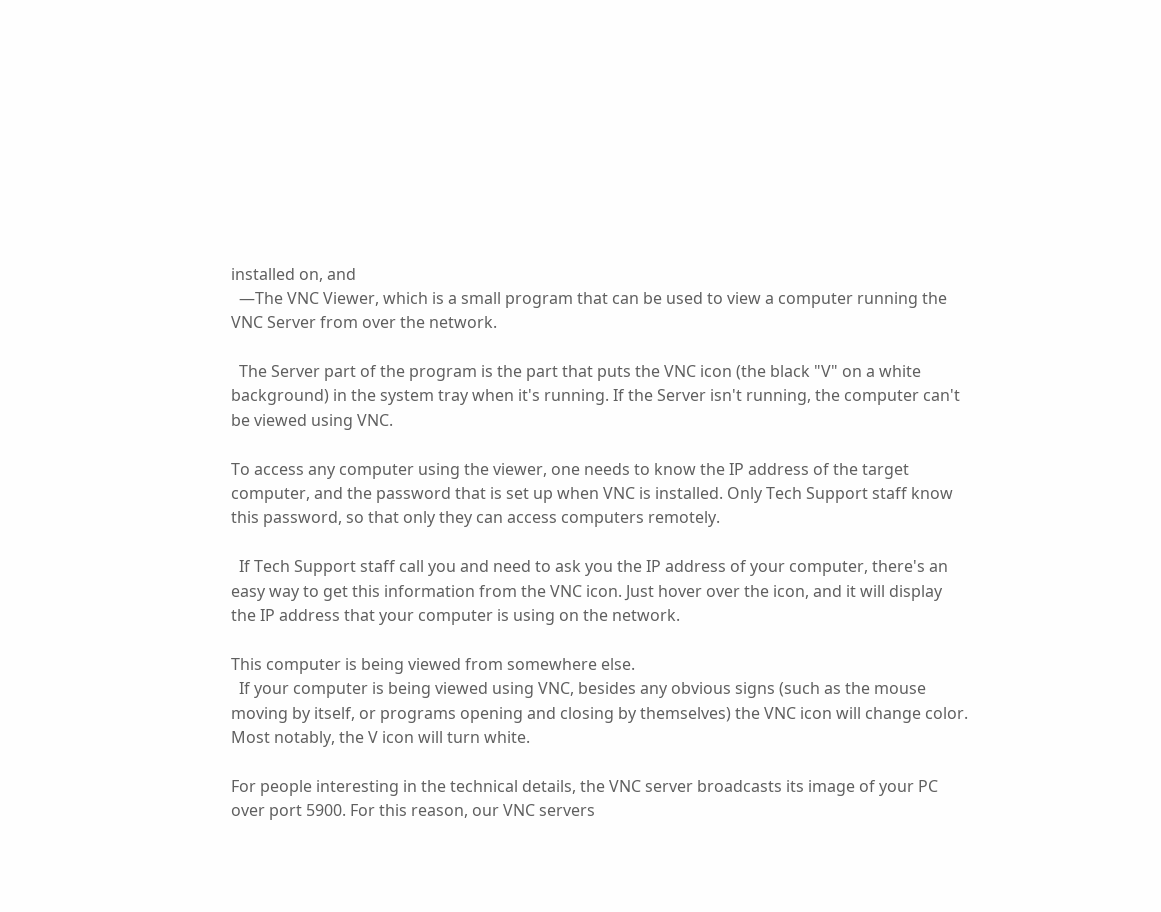installed on, and
  —The VNC Viewer, which is a small program that can be used to view a computer running the VNC Server from over the network.

  The Server part of the program is the part that puts the VNC icon (the black "V" on a white background) in the system tray when it's running. If the Server isn't running, the computer can't be viewed using VNC.

To access any computer using the viewer, one needs to know the IP address of the target computer, and the password that is set up when VNC is installed. Only Tech Support staff know this password, so that only they can access computers remotely.

  If Tech Support staff call you and need to ask you the IP address of your computer, there's an easy way to get this information from the VNC icon. Just hover over the icon, and it will display the IP address that your computer is using on the network.

This computer is being viewed from somewhere else.
  If your computer is being viewed using VNC, besides any obvious signs (such as the mouse moving by itself, or programs opening and closing by themselves) the VNC icon will change color. Most notably, the V icon will turn white.

For people interesting in the technical details, the VNC server broadcasts its image of your PC over port 5900. For this reason, our VNC servers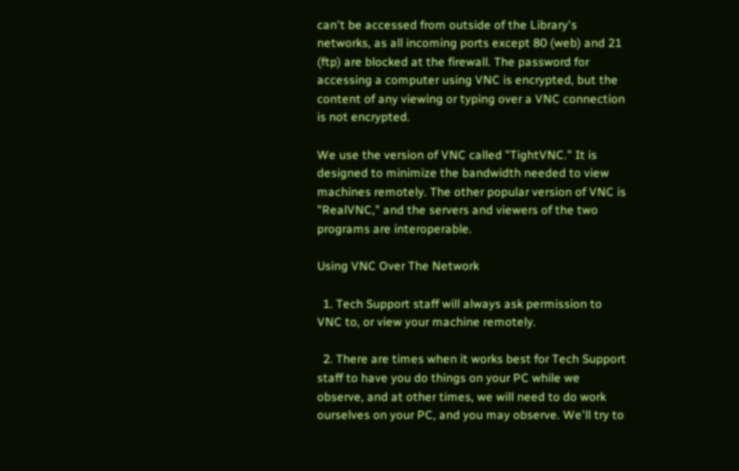can't be accessed from outside of the Library's networks, as all incoming ports except 80 (web) and 21 (ftp) are blocked at the firewall. The password for accessing a computer using VNC is encrypted, but the content of any viewing or typing over a VNC connection is not encrypted.

We use the version of VNC called "TightVNC." It is designed to minimize the bandwidth needed to view machines remotely. The other popular version of VNC is "RealVNC," and the servers and viewers of the two programs are interoperable.

Using VNC Over The Network

  1. Tech Support staff will always ask permission to VNC to, or view your machine remotely.

  2. There are times when it works best for Tech Support staff to have you do things on your PC while we observe, and at other times, we will need to do work ourselves on your PC, and you may observe. We'll try to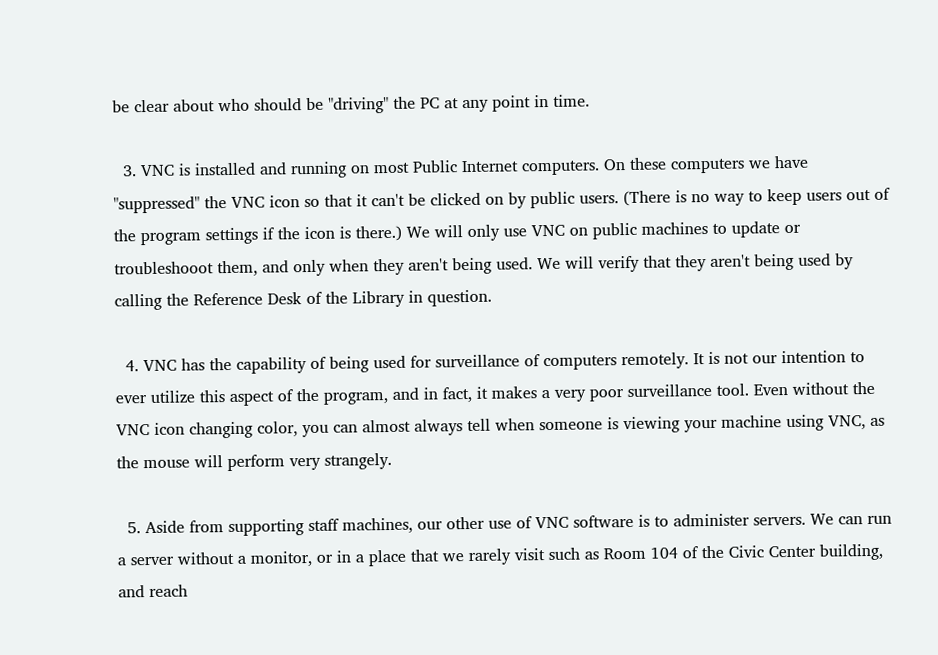be clear about who should be "driving" the PC at any point in time.

  3. VNC is installed and running on most Public Internet computers. On these computers we have "suppressed" the VNC icon so that it can't be clicked on by public users. (There is no way to keep users out of the program settings if the icon is there.) We will only use VNC on public machines to update or troubleshooot them, and only when they aren't being used. We will verify that they aren't being used by calling the Reference Desk of the Library in question.

  4. VNC has the capability of being used for surveillance of computers remotely. It is not our intention to ever utilize this aspect of the program, and in fact, it makes a very poor surveillance tool. Even without the VNC icon changing color, you can almost always tell when someone is viewing your machine using VNC, as the mouse will perform very strangely.

  5. Aside from supporting staff machines, our other use of VNC software is to administer servers. We can run a server without a monitor, or in a place that we rarely visit such as Room 104 of the Civic Center building, and reach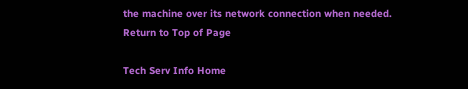the machine over its network connection when needed.
Return to Top of Page

Tech Serv Info Home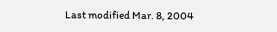Last modified Mar. 8, 2004